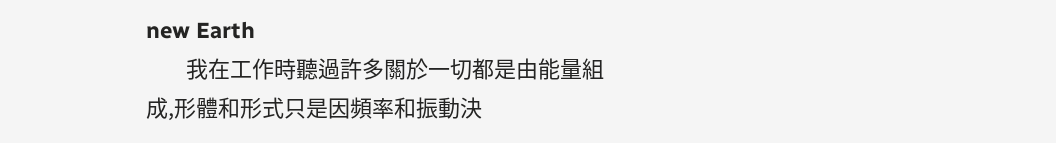new Earth
        我在工作時聽過許多關於一切都是由能量組成,形體和形式只是因頻率和振動決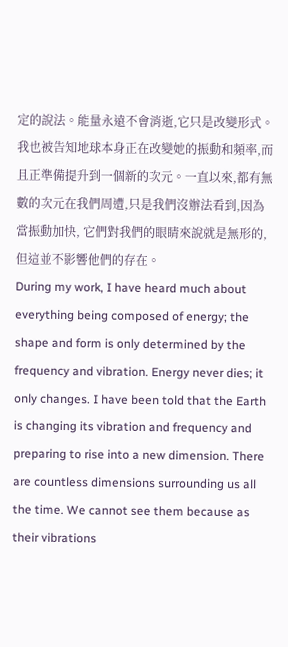定的說法。能量永遠不會消逝,它只是改變形式。我也被告知地球本身正在改變她的振動和頻率,而且正準備提升到一個新的次元。一直以來,都有無數的次元在我們周遭,只是我們沒辦法看到,因為當振動加快, 它們對我們的眼睛來說就是無形的,但這並不影響他們的存在。
During my work, I have heard much about everything being composed of energy; the shape and form is only determined by the frequency and vibration. Energy never dies; it only changes. I have been told that the Earth is changing its vibration and frequency and preparing to rise into a new dimension. There are countless dimensions surrounding us all the time. We cannot see them because as their vibrations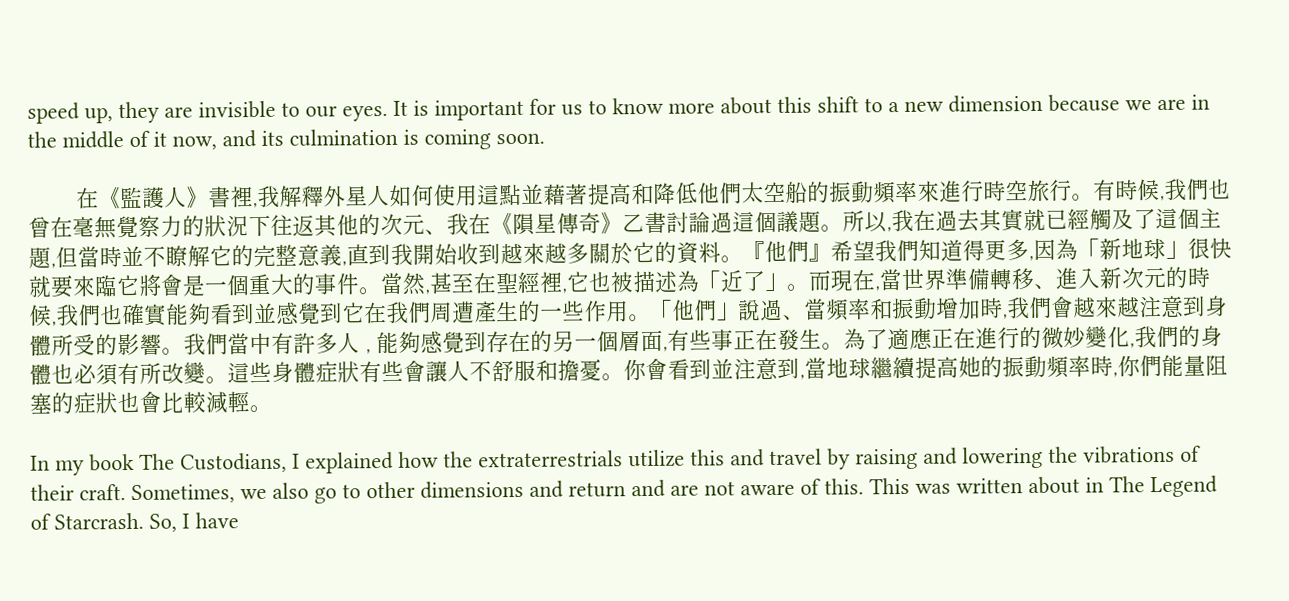speed up, they are invisible to our eyes. It is important for us to know more about this shift to a new dimension because we are in the middle of it now, and its culmination is coming soon.

        在《監護人》書裡,我解釋外星人如何使用這點並藉著提高和降低他們太空船的振動頻率來進行時空旅行。有時候,我們也曾在毫無覺察力的狀況下往返其他的次元、我在《隕星傳奇》乙書討論過這個議題。所以,我在過去其實就已經觸及了這個主題,但當時並不瞭解它的完整意義,直到我開始收到越來越多關於它的資料。『他們』希望我們知道得更多,因為「新地球」很快就要來臨它將會是一個重大的事件。當然,甚至在聖經裡,它也被描述為「近了」。而現在,當世界準備轉移、進入新次元的時候,我們也確實能夠看到並感覺到它在我們周遭產生的一些作用。「他們」說過、當頻率和振動增加時,我們會越來越注意到身體所受的影響。我們當中有許多人 , 能夠感覺到存在的另一個層面,有些事正在發生。為了適應正在進行的微妙變化,我們的身體也必須有所改變。這些身體症狀有些會讓人不舒服和擔憂。你會看到並注意到,當地球繼續提高她的振動頻率時,你們能量阻塞的症狀也會比較減輕。

In my book The Custodians, I explained how the extraterrestrials utilize this and travel by raising and lowering the vibrations of their craft. Sometimes, we also go to other dimensions and return and are not aware of this. This was written about in The Legend of Starcrash. So, I have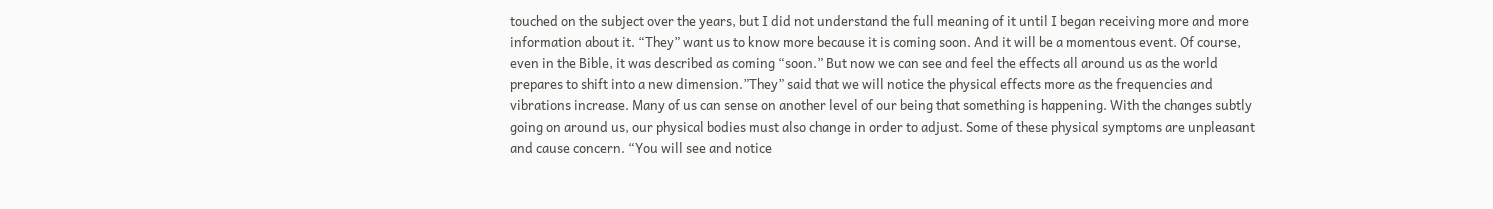touched on the subject over the years, but I did not understand the full meaning of it until I began receiving more and more information about it. “They” want us to know more because it is coming soon. And it will be a momentous event. Of course, even in the Bible, it was described as coming “soon.” But now we can see and feel the effects all around us as the world prepares to shift into a new dimension.”They” said that we will notice the physical effects more as the frequencies and vibrations increase. Many of us can sense on another level of our being that something is happening. With the changes subtly going on around us, our physical bodies must also change in order to adjust. Some of these physical symptoms are unpleasant and cause concern. “You will see and notice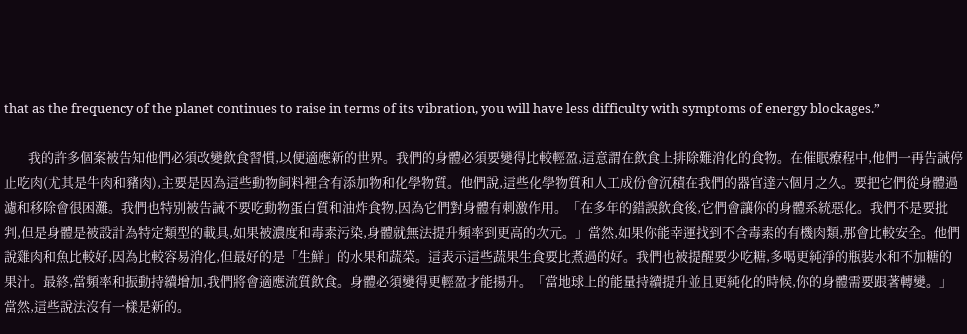that as the frequency of the planet continues to raise in terms of its vibration, you will have less difficulty with symptoms of energy blockages.”

        我的許多個案被告知他們必須改變飲食習慣,以便適應新的世界。我們的身體必須要變得比較輕盈,這意謂在飲食上排除難消化的食物。在催眠療程中,他們一再告誡停止吃肉(尤其是牛肉和豬肉),主要是因為這些動物飼料裡含有添加物和化學物質。他們說,這些化學物質和人工成份會沉積在我們的器官達六個月之久。要把它們從身體過濾和移除會很困灘。我們也特別被告誡不要吃動物蛋白質和油炸食物,因為它們對身體有刺激作用。「在多年的錯誤飲食後,它們會讓你的身體系統惡化。我們不是要批判,但是身體是被設計為特定類型的載具,如果被濃度和毒素污染,身體就無法提升頻率到更高的次元。」當然,如果你能幸運找到不含毒素的有機肉類,那會比較安全。他們說雞肉和魚比較好,因為比較容易消化,但最好的是「生鮮」的水果和蔬菜。這表示這些蔬果生食要比煮過的好。我們也被提醒要少吃糖,多喝更純淨的瓶裝水和不加糖的果汁。最終,當頻率和振動持續增加,我們將會適應流質飲食。身體必須變得更輕盈才能揚升。「當地球上的能量持續提升並且更純化的時候,你的身體需要跟著轉變。」當然,這些說法沒有一樣是新的。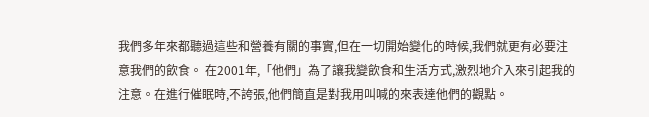我們多年來都聽過這些和營養有關的事實,但在一切開始變化的時候,我們就更有必要注意我們的飲食。 在2001年,「他們」為了讓我變飲食和生活方式,激烈地介入來引起我的注意。在進行催眠時,不誇張,他們簡直是對我用叫喊的來表達他們的觀點。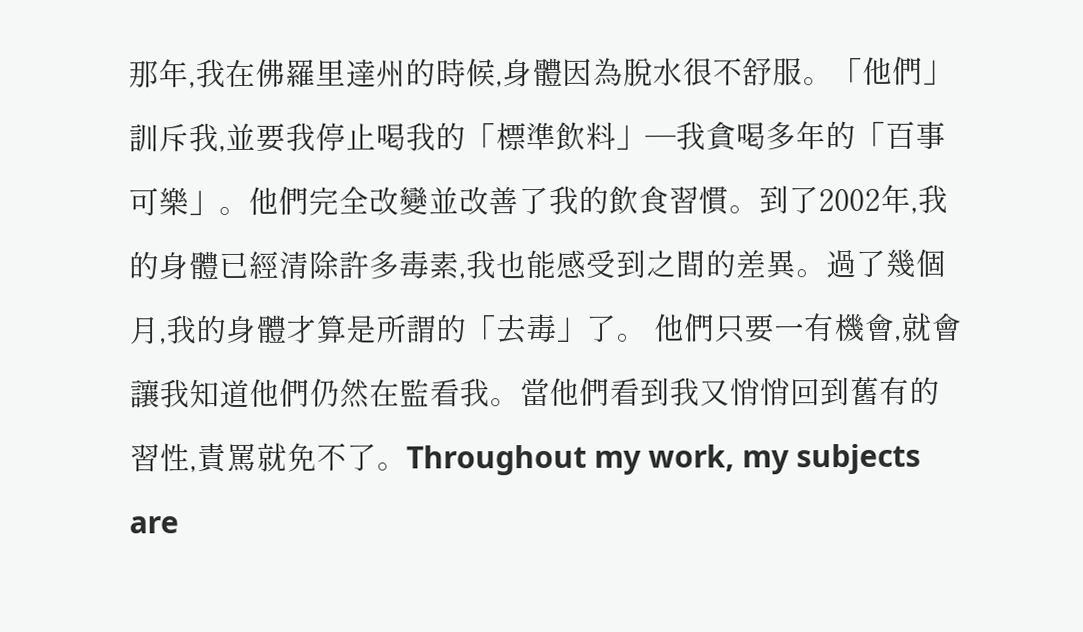那年,我在佛羅里達州的時候,身體因為脫水很不舒服。「他們」訓斥我,並要我停止喝我的「標準飲料」─我貪喝多年的「百事可樂」。他們完全改變並改善了我的飲食習慣。到了2002年,我的身體已經清除許多毒素,我也能感受到之間的差異。過了幾個月,我的身體才算是所謂的「去毒」了。 他們只要一有機會,就會讓我知道他們仍然在監看我。當他們看到我又悄悄回到舊有的習性,責罵就免不了。Throughout my work, my subjects are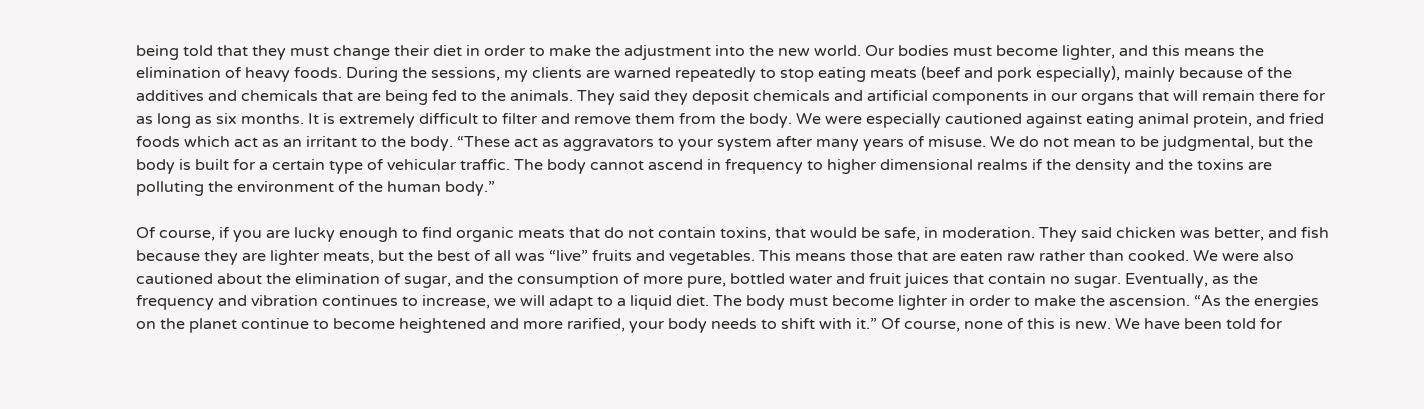being told that they must change their diet in order to make the adjustment into the new world. Our bodies must become lighter, and this means the elimination of heavy foods. During the sessions, my clients are warned repeatedly to stop eating meats (beef and pork especially), mainly because of the additives and chemicals that are being fed to the animals. They said they deposit chemicals and artificial components in our organs that will remain there for as long as six months. It is extremely difficult to filter and remove them from the body. We were especially cautioned against eating animal protein, and fried foods which act as an irritant to the body. “These act as aggravators to your system after many years of misuse. We do not mean to be judgmental, but the body is built for a certain type of vehicular traffic. The body cannot ascend in frequency to higher dimensional realms if the density and the toxins are polluting the environment of the human body.”

Of course, if you are lucky enough to find organic meats that do not contain toxins, that would be safe, in moderation. They said chicken was better, and fish because they are lighter meats, but the best of all was “live” fruits and vegetables. This means those that are eaten raw rather than cooked. We were also cautioned about the elimination of sugar, and the consumption of more pure, bottled water and fruit juices that contain no sugar. Eventually, as the frequency and vibration continues to increase, we will adapt to a liquid diet. The body must become lighter in order to make the ascension. “As the energies on the planet continue to become heightened and more rarified, your body needs to shift with it.” Of course, none of this is new. We have been told for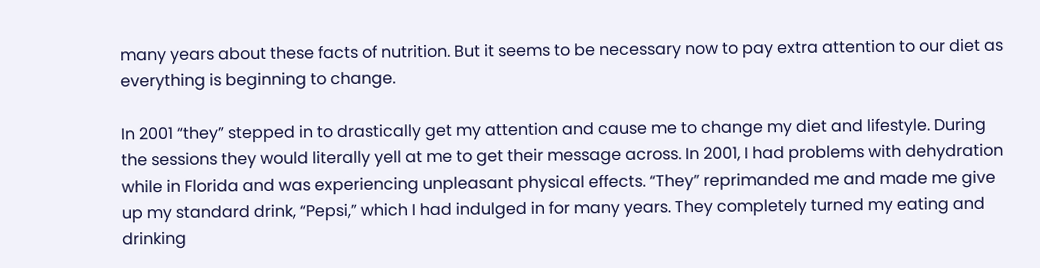many years about these facts of nutrition. But it seems to be necessary now to pay extra attention to our diet as everything is beginning to change.

In 2001 “they” stepped in to drastically get my attention and cause me to change my diet and lifestyle. During the sessions they would literally yell at me to get their message across. In 2001, I had problems with dehydration while in Florida and was experiencing unpleasant physical effects. “They” reprimanded me and made me give up my standard drink, “Pepsi,” which I had indulged in for many years. They completely turned my eating and drinking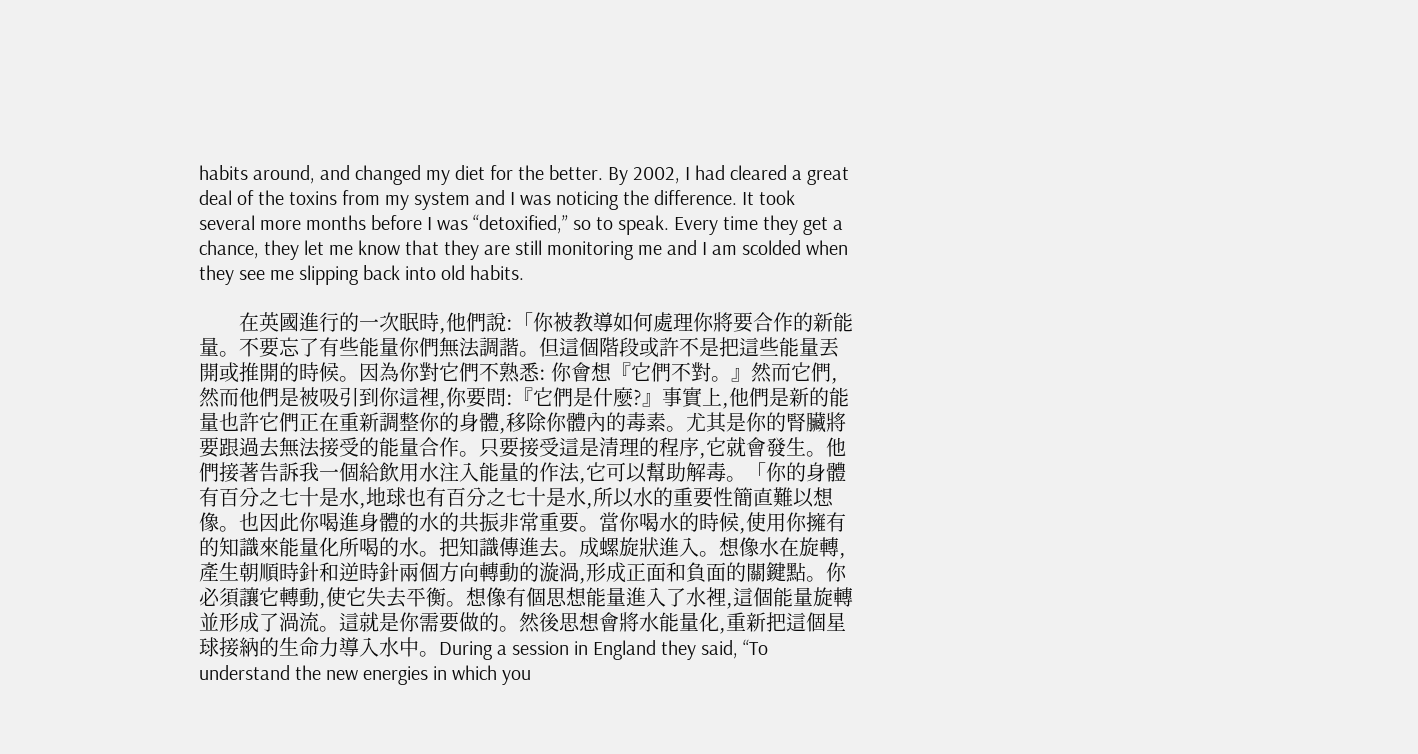habits around, and changed my diet for the better. By 2002, I had cleared a great deal of the toxins from my system and I was noticing the difference. It took several more months before I was “detoxified,” so to speak. Every time they get a chance, they let me know that they are still monitoring me and I am scolded when they see me slipping back into old habits.

        在英國進行的一次眠時,他們說:「你被教導如何處理你將要合作的新能量。不要忘了有些能量你們無法調諧。但這個階段或許不是把這些能量丟開或推開的時候。因為你對它們不熟悉: 你會想『它們不對。』然而它們,然而他們是被吸引到你這裡,你要問:『它們是什麼?』事實上,他們是新的能量也許它們正在重新調整你的身體,移除你體內的毒素。尤其是你的腎臟將要跟過去無法接受的能量合作。只要接受這是清理的程序,它就會發生。他們接著告訴我一個給飲用水注入能量的作法,它可以幫助解毒。「你的身體有百分之七十是水,地球也有百分之七十是水,所以水的重要性簡直難以想像。也因此你喝進身體的水的共振非常重要。當你喝水的時候,使用你擁有的知識來能量化所喝的水。把知識傳進去。成螺旋狀進入。想像水在旋轉,產生朝順時針和逆時針兩個方向轉動的漩渦,形成正面和負面的關鍵點。你必須讓它轉動,使它失去平衡。想像有個思想能量進入了水裡,這個能量旋轉並形成了渦流。這就是你需要做的。然後思想會將水能量化,重新把這個星球接納的生命力導入水中。During a session in England they said, “To understand the new energies in which you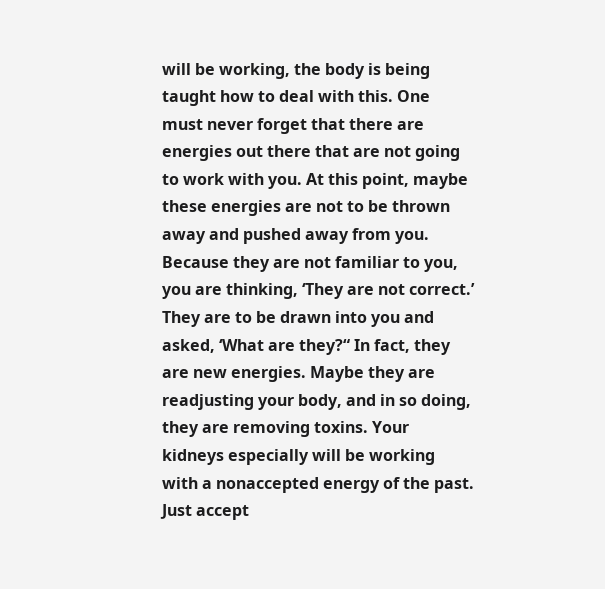will be working, the body is being taught how to deal with this. One must never forget that there are energies out there that are not going to work with you. At this point, maybe these energies are not to be thrown away and pushed away from you. Because they are not familiar to you, you are thinking, ‘They are not correct.’ They are to be drawn into you and asked, ‘What are they?“ In fact, they are new energies. Maybe they are readjusting your body, and in so doing, they are removing toxins. Your kidneys especially will be working with a nonaccepted energy of the past. Just accept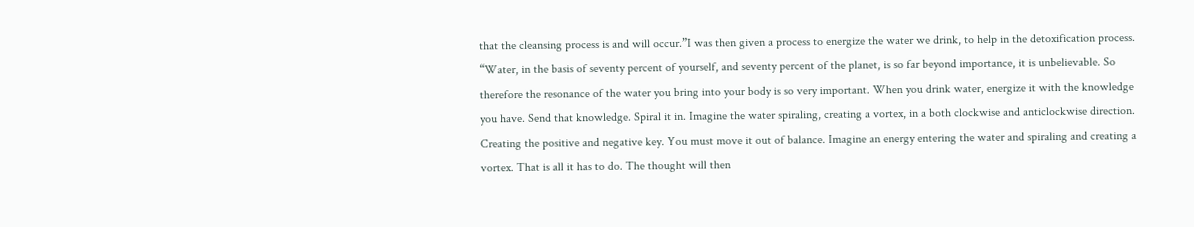that the cleansing process is and will occur.”I was then given a process to energize the water we drink, to help in the detoxification process. “Water, in the basis of seventy percent of yourself, and seventy percent of the planet, is so far beyond importance, it is unbelievable. So therefore the resonance of the water you bring into your body is so very important. When you drink water, energize it with the knowledge you have. Send that knowledge. Spiral it in. Imagine the water spiraling, creating a vortex, in a both clockwise and anticlockwise direction. Creating the positive and negative key. You must move it out of balance. Imagine an energy entering the water and spiraling and creating a vortex. That is all it has to do. The thought will then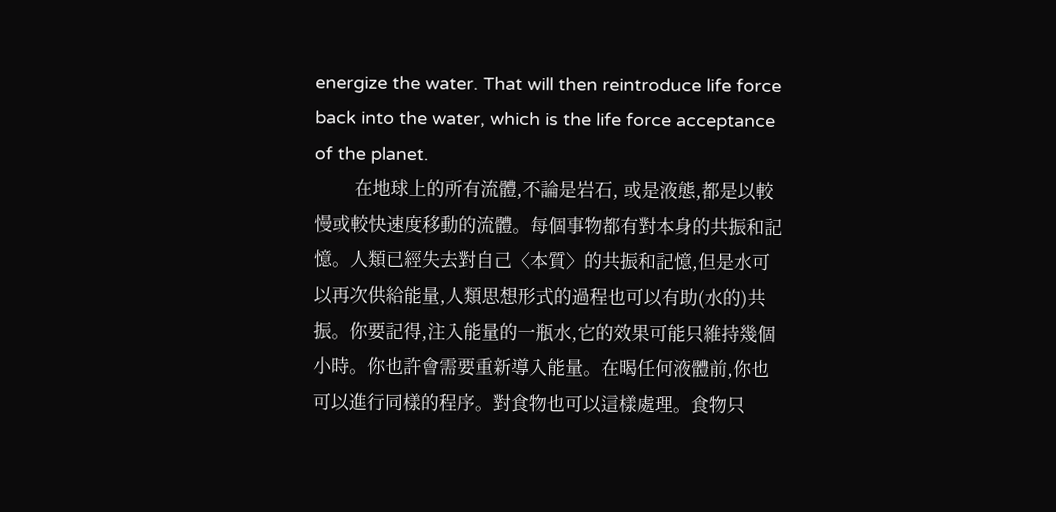energize the water. That will then reintroduce life force back into the water, which is the life force acceptance of the planet.
        在地球上的所有流體,不論是岩石, 或是液態,都是以較慢或較快速度移動的流體。每個事物都有對本身的共振和記憶。人類已經失去對自己〈本質〉的共振和記憶,但是水可以再次供給能量,人類思想形式的過程也可以有助(水的)共振。你要記得,注入能量的一瓶水,它的效果可能只維持幾個小時。你也許會需要重新導入能量。在暍任何液體前,你也可以進行同樣的程序。對食物也可以這樣處理。食物只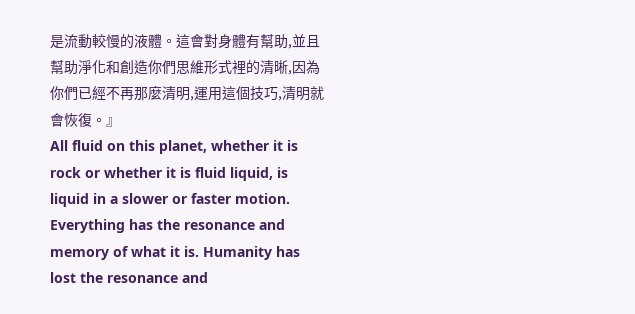是流動較慢的液體。這會對身體有幫助,並且幫助淨化和創造你們思維形式裡的清晰,因為你們已經不再那麼清明,運用這個技巧,清明就會恢復。』
All fluid on this planet, whether it is rock or whether it is fluid liquid, is liquid in a slower or faster motion. Everything has the resonance and memory of what it is. Humanity has lost the resonance and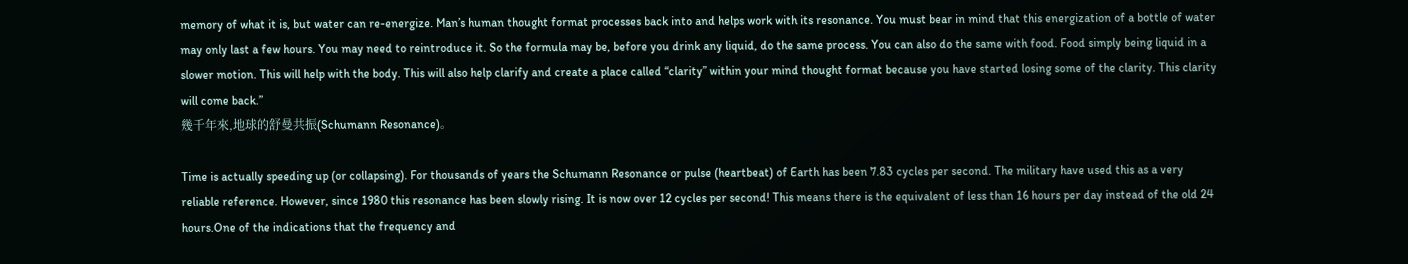memory of what it is, but water can re-energize. Man’s human thought format processes back into and helps work with its resonance. You must bear in mind that this energization of a bottle of water may only last a few hours. You may need to reintroduce it. So the formula may be, before you drink any liquid, do the same process. You can also do the same with food. Food simply being liquid in a slower motion. This will help with the body. This will also help clarify and create a place called “clarity” within your mind thought format because you have started losing some of the clarity. This clarity will come back.”
幾千年來,地球的舒曼共振(Schumann Resonance)。

Time is actually speeding up (or collapsing). For thousands of years the Schumann Resonance or pulse (heartbeat) of Earth has been 7.83 cycles per second. The military have used this as a very reliable reference. However, since 1980 this resonance has been slowly rising. It is now over 12 cycles per second! This means there is the equivalent of less than 16 hours per day instead of the old 24 hours.One of the indications that the frequency and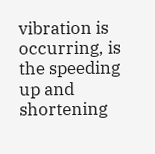vibration is occurring, is the speeding up and shortening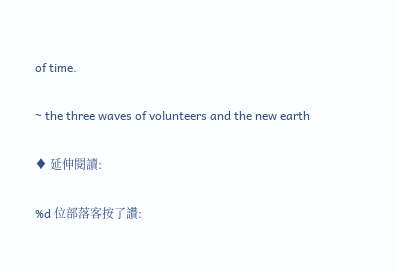of time.

~ the three waves of volunteers and the new earth

♦ 延伸閱讀:

%d 位部落客按了讚: